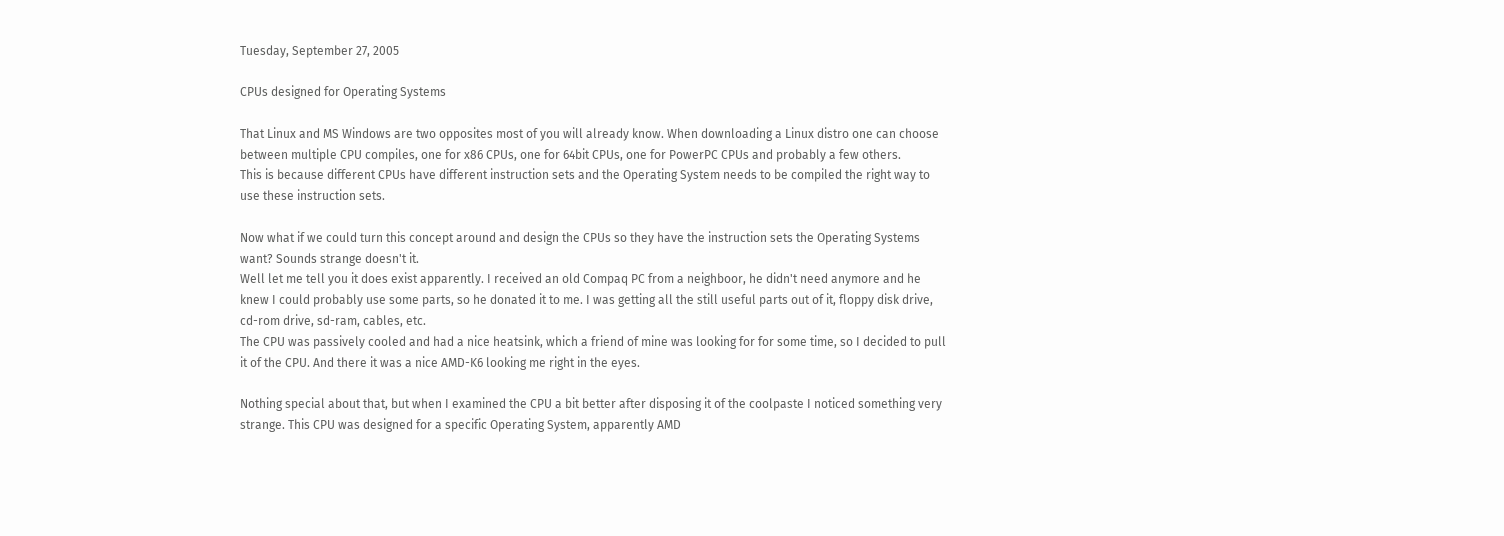Tuesday, September 27, 2005

CPUs designed for Operating Systems

That Linux and MS Windows are two opposites most of you will already know. When downloading a Linux distro one can choose between multiple CPU compiles, one for x86 CPUs, one for 64bit CPUs, one for PowerPC CPUs and probably a few others.
This is because different CPUs have different instruction sets and the Operating System needs to be compiled the right way to use these instruction sets.

Now what if we could turn this concept around and design the CPUs so they have the instruction sets the Operating Systems want? Sounds strange doesn't it.
Well let me tell you it does exist apparently. I received an old Compaq PC from a neighboor, he didn't need anymore and he knew I could probably use some parts, so he donated it to me. I was getting all the still useful parts out of it, floppy disk drive, cd-rom drive, sd-ram, cables, etc.
The CPU was passively cooled and had a nice heatsink, which a friend of mine was looking for for some time, so I decided to pull it of the CPU. And there it was a nice AMD-K6 looking me right in the eyes.

Nothing special about that, but when I examined the CPU a bit better after disposing it of the coolpaste I noticed something very strange. This CPU was designed for a specific Operating System, apparently AMD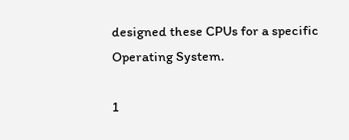designed these CPUs for a specific Operating System.

1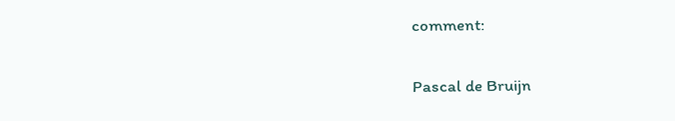comment:

Pascal de Bruijn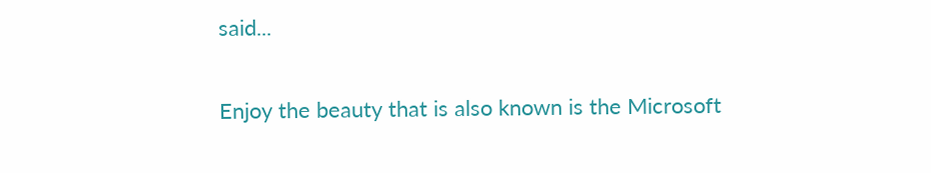said...

Enjoy the beauty that is also known is the Microsoft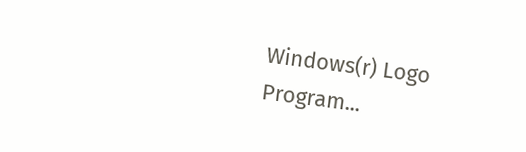Windows(r) Logo Program...